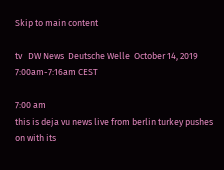Skip to main content

tv   DW News  Deutsche Welle  October 14, 2019 7:00am-7:16am CEST

7:00 am
this is deja vu news live from berlin turkey pushes on with its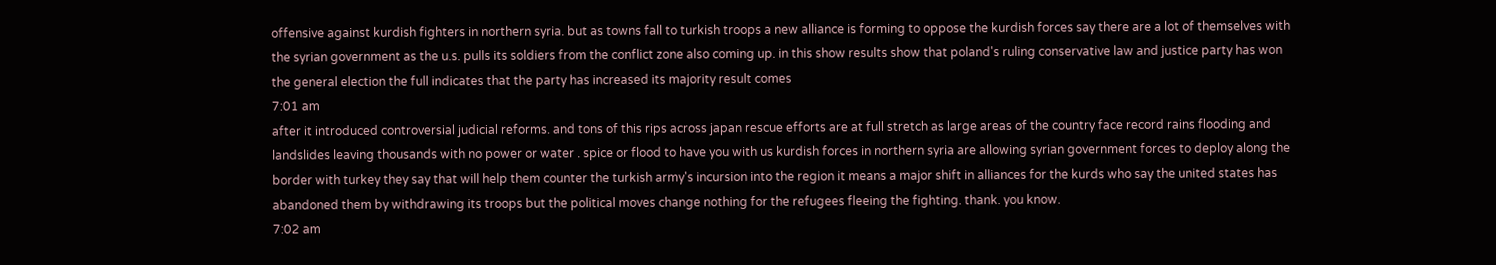offensive against kurdish fighters in northern syria. but as towns fall to turkish troops a new alliance is forming to oppose the kurdish forces say there are a lot of themselves with the syrian government as the u.s. pulls its soldiers from the conflict zone also coming up. in this show results show that poland's ruling conservative law and justice party has won the general election the full indicates that the party has increased its majority result comes
7:01 am
after it introduced controversial judicial reforms. and tons of this rips across japan rescue efforts are at full stretch as large areas of the country face record rains flooding and landslides leaving thousands with no power or water . spice or flood to have you with us kurdish forces in northern syria are allowing syrian government forces to deploy along the border with turkey they say that will help them counter the turkish army's incursion into the region it means a major shift in alliances for the kurds who say the united states has abandoned them by withdrawing its troops but the political moves change nothing for the refugees fleeing the fighting. thank. you know.
7:02 am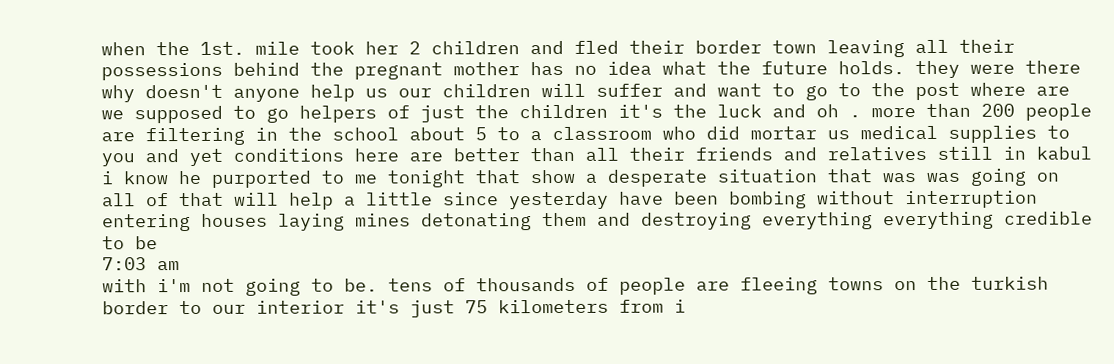when the 1st. mile took her 2 children and fled their border town leaving all their possessions behind the pregnant mother has no idea what the future holds. they were there why doesn't anyone help us our children will suffer and want to go to the post where are we supposed to go helpers of just the children it's the luck and oh . more than 200 people are filtering in the school about 5 to a classroom who did mortar us medical supplies to you and yet conditions here are better than all their friends and relatives still in kabul i know he purported to me tonight that show a desperate situation that was was going on all of that will help a little since yesterday have been bombing without interruption entering houses laying mines detonating them and destroying everything everything credible to be
7:03 am
with i'm not going to be. tens of thousands of people are fleeing towns on the turkish border to our interior it's just 75 kilometers from i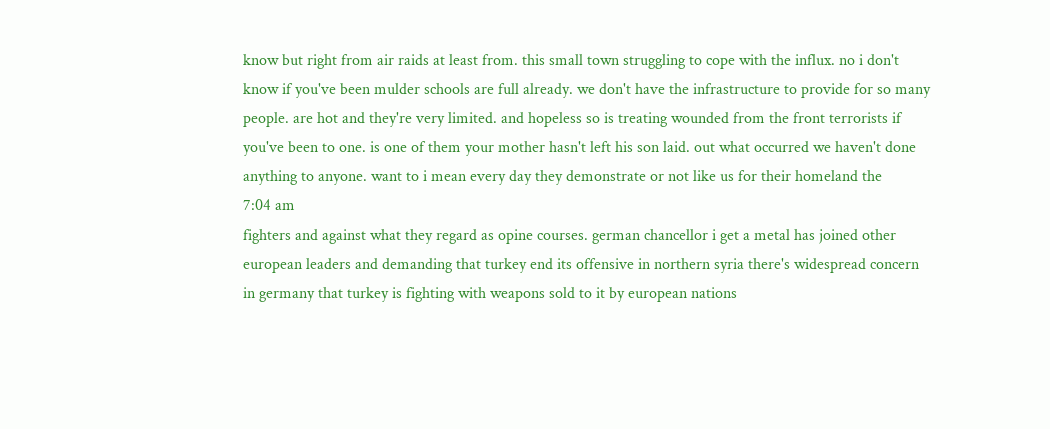know but right from air raids at least from. this small town struggling to cope with the influx. no i don't know if you've been mulder schools are full already. we don't have the infrastructure to provide for so many people. are hot and they're very limited. and hopeless so is treating wounded from the front terrorists if you've been to one. is one of them your mother hasn't left his son laid. out what occurred we haven't done anything to anyone. want to i mean every day they demonstrate or not like us for their homeland the
7:04 am
fighters and against what they regard as opine courses. german chancellor i get a metal has joined other european leaders and demanding that turkey end its offensive in northern syria there's widespread concern in germany that turkey is fighting with weapons sold to it by european nations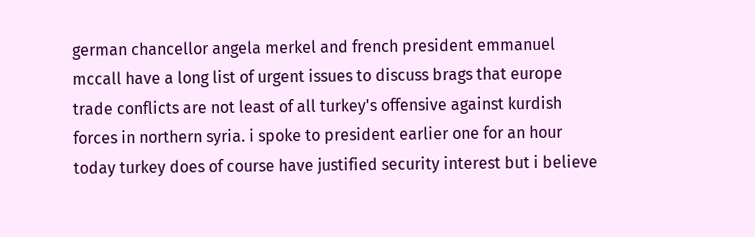german chancellor angela merkel and french president emmanuel mccall have a long list of urgent issues to discuss brags that europe trade conflicts are not least of all turkey's offensive against kurdish forces in northern syria. i spoke to president earlier one for an hour today turkey does of course have justified security interest but i believe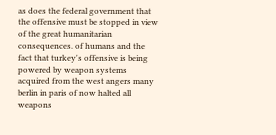as does the federal government that the offensive must be stopped in view of the great humanitarian consequences. of humans and the fact that turkey's offensive is being powered by weapon systems acquired from the west angers many berlin in paris of now halted all weapons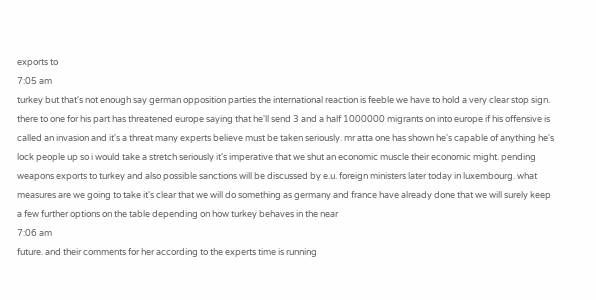exports to
7:05 am
turkey but that's not enough say german opposition parties the international reaction is feeble we have to hold a very clear stop sign. there to one for his part has threatened europe saying that he'll send 3 and a half 1000000 migrants on into europe if his offensive is called an invasion and it's a threat many experts believe must be taken seriously. mr atta one has shown he's capable of anything he's lock people up so i would take a stretch seriously it's imperative that we shut an economic muscle their economic might. pending weapons exports to turkey and also possible sanctions will be discussed by e.u. foreign ministers later today in luxembourg. what measures are we going to take it's clear that we will do something as germany and france have already done that we will surely keep a few further options on the table depending on how turkey behaves in the near
7:06 am
future. and their comments for her according to the experts time is running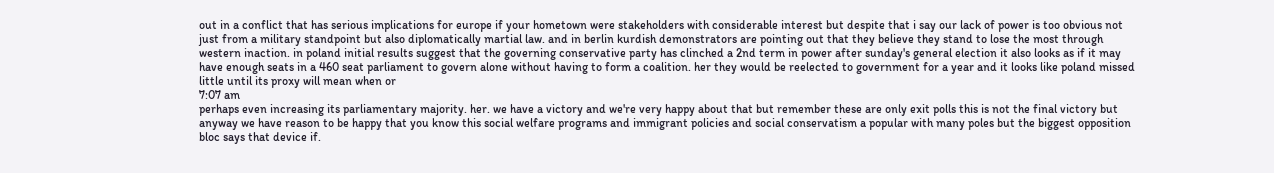out in a conflict that has serious implications for europe if your hometown were stakeholders with considerable interest but despite that i say our lack of power is too obvious not just from a military standpoint but also diplomatically martial law. and in berlin kurdish demonstrators are pointing out that they believe they stand to lose the most through western inaction. in poland initial results suggest that the governing conservative party has clinched a 2nd term in power after sunday's general election it also looks as if it may have enough seats in a 460 seat parliament to govern alone without having to form a coalition. her they would be reelected to government for a year and it looks like poland missed little until its proxy will mean when or
7:07 am
perhaps even increasing its parliamentary majority. her. we have a victory and we're very happy about that but remember these are only exit polls this is not the final victory but anyway we have reason to be happy that you know this social welfare programs and immigrant policies and social conservatism a popular with many poles but the biggest opposition bloc says that device if.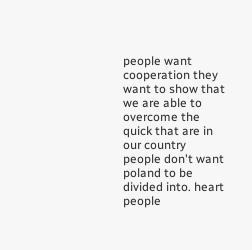people want cooperation they want to show that we are able to overcome the quick that are in our country people don't want poland to be divided into. heart people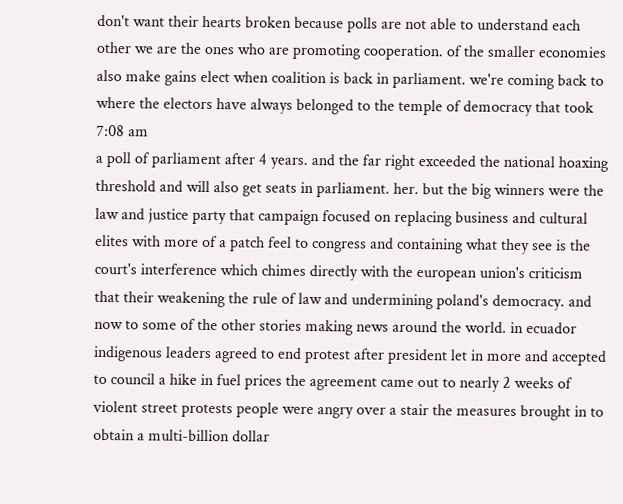don't want their hearts broken because polls are not able to understand each other we are the ones who are promoting cooperation. of the smaller economies also make gains elect when coalition is back in parliament. we're coming back to where the electors have always belonged to the temple of democracy that took
7:08 am
a poll of parliament after 4 years. and the far right exceeded the national hoaxing threshold and will also get seats in parliament. her. but the big winners were the law and justice party that campaign focused on replacing business and cultural elites with more of a patch feel to congress and containing what they see is the court's interference which chimes directly with the european union's criticism that their weakening the rule of law and undermining poland's democracy. and now to some of the other stories making news around the world. in ecuador indigenous leaders agreed to end protest after president let in more and accepted to council a hike in fuel prices the agreement came out to nearly 2 weeks of violent street protests people were angry over a stair the measures brought in to obtain a multi-billion dollar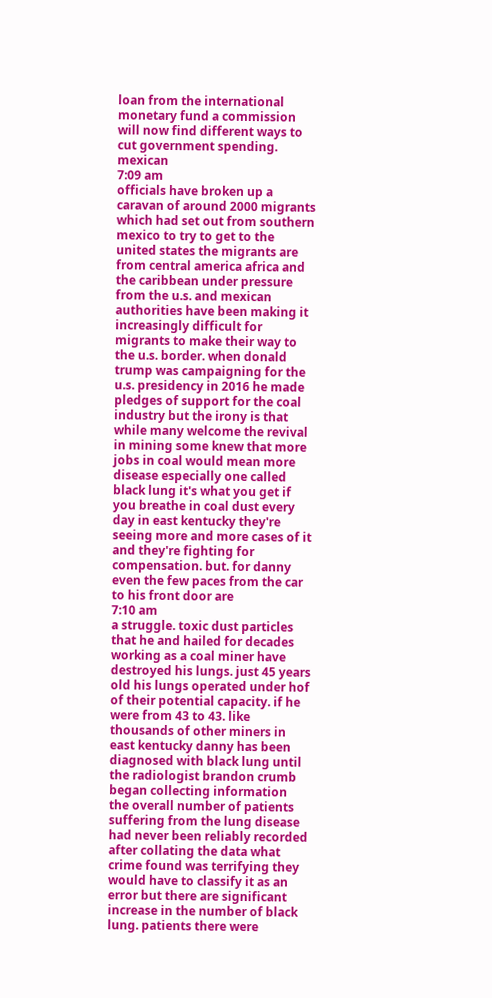loan from the international monetary fund a commission will now find different ways to cut government spending. mexican
7:09 am
officials have broken up a caravan of around 2000 migrants which had set out from southern mexico to try to get to the united states the migrants are from central america africa and the caribbean under pressure from the u.s. and mexican authorities have been making it increasingly difficult for migrants to make their way to the u.s. border. when donald trump was campaigning for the u.s. presidency in 2016 he made pledges of support for the coal industry but the irony is that while many welcome the revival in mining some knew that more jobs in coal would mean more disease especially one called black lung it's what you get if you breathe in coal dust every day in east kentucky they're seeing more and more cases of it and they're fighting for compensation. but. for danny even the few paces from the car to his front door are
7:10 am
a struggle. toxic dust particles that he and hailed for decades working as a coal miner have destroyed his lungs. just 45 years old his lungs operated under hof of their potential capacity. if he were from 43 to 43. like thousands of other miners in east kentucky danny has been diagnosed with black lung until the radiologist brandon crumb began collecting information the overall number of patients suffering from the lung disease had never been reliably recorded after collating the data what crime found was terrifying they would have to classify it as an error but there are significant increase in the number of black lung. patients there were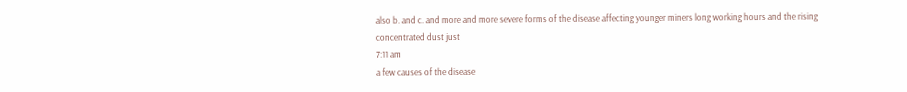also b. and c. and more and more severe forms of the disease affecting younger miners long working hours and the rising concentrated dust just
7:11 am
a few causes of the disease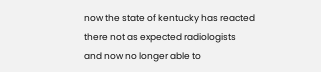now the state of kentucky has reacted there not as expected radiologists and now no longer able to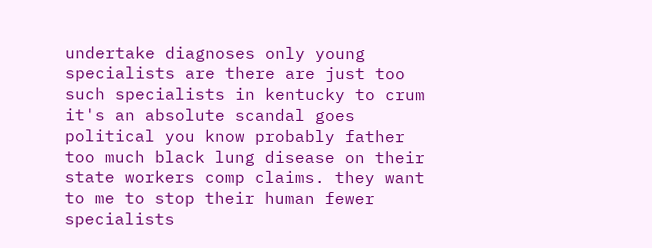undertake diagnoses only young specialists are there are just too such specialists in kentucky to crum it's an absolute scandal goes political you know probably father too much black lung disease on their state workers comp claims. they want to me to stop their human fewer specialists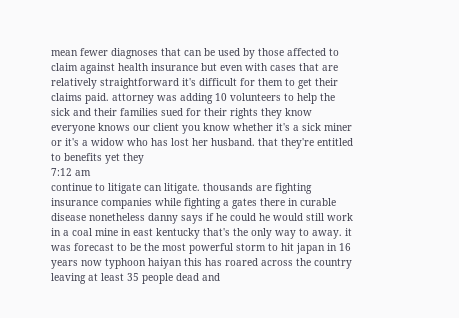mean fewer diagnoses that can be used by those affected to claim against health insurance but even with cases that are relatively straightforward it's difficult for them to get their claims paid. attorney was adding 10 volunteers to help the sick and their families sued for their rights they know everyone knows our client you know whether it's a sick miner or it's a widow who has lost her husband. that they're entitled to benefits yet they
7:12 am
continue to litigate can litigate. thousands are fighting insurance companies while fighting a gates there in curable disease nonetheless danny says if he could he would still work in a coal mine in east kentucky that's the only way to away. it was forecast to be the most powerful storm to hit japan in 16 years now typhoon haiyan this has roared across the country leaving at least 35 people dead and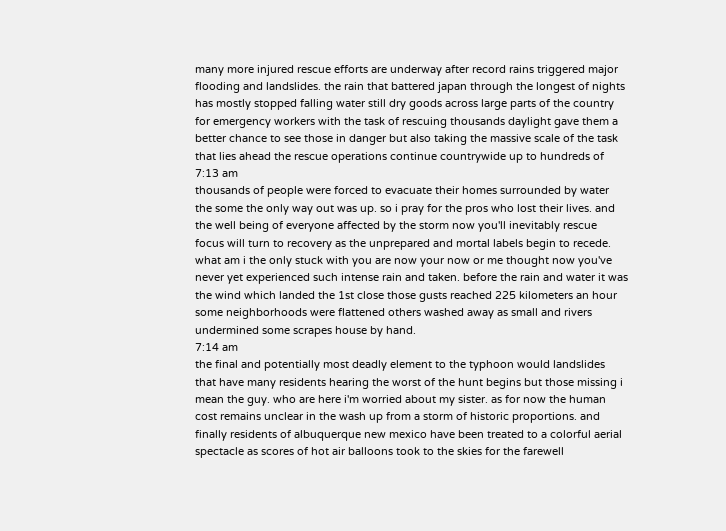many more injured rescue efforts are underway after record rains triggered major flooding and landslides. the rain that battered japan through the longest of nights has mostly stopped falling water still dry goods across large parts of the country for emergency workers with the task of rescuing thousands daylight gave them a better chance to see those in danger but also taking the massive scale of the task that lies ahead the rescue operations continue countrywide up to hundreds of
7:13 am
thousands of people were forced to evacuate their homes surrounded by water the some the only way out was up. so i pray for the pros who lost their lives. and the well being of everyone affected by the storm now you'll inevitably rescue focus will turn to recovery as the unprepared and mortal labels begin to recede. what am i the only stuck with you are now your now or me thought now you've never yet experienced such intense rain and taken. before the rain and water it was the wind which landed the 1st close those gusts reached 225 kilometers an hour some neighborhoods were flattened others washed away as small and rivers undermined some scrapes house by hand.
7:14 am
the final and potentially most deadly element to the typhoon would landslides that have many residents hearing the worst of the hunt begins but those missing i mean the guy. who are here i'm worried about my sister. as for now the human cost remains unclear in the wash up from a storm of historic proportions. and finally residents of albuquerque new mexico have been treated to a colorful aerial spectacle as scores of hot air balloons took to the skies for the farewell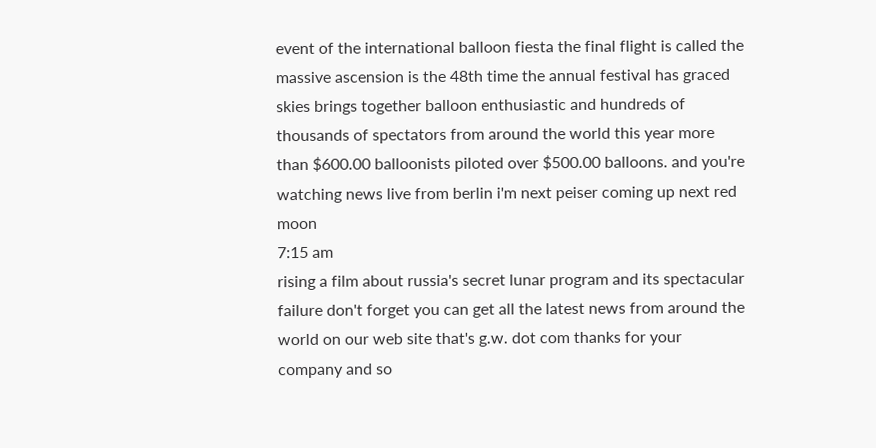event of the international balloon fiesta the final flight is called the massive ascension is the 48th time the annual festival has graced skies brings together balloon enthusiastic and hundreds of thousands of spectators from around the world this year more than $600.00 balloonists piloted over $500.00 balloons. and you're watching news live from berlin i'm next peiser coming up next red moon
7:15 am
rising a film about russia's secret lunar program and its spectacular failure don't forget you can get all the latest news from around the world on our web site that's g.w. dot com thanks for your company and so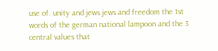use of. unity and jews jews and freedom the 1st words of the german national lampoon and the 3 central values that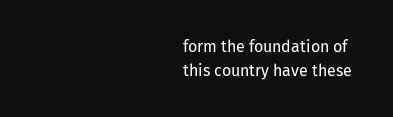form the foundation of this country have these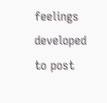feelings developed to post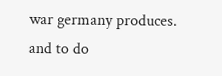war germany produces. and to do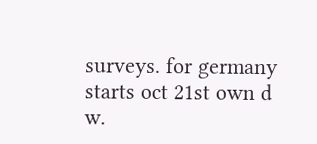surveys. for germany starts oct 21st own d w.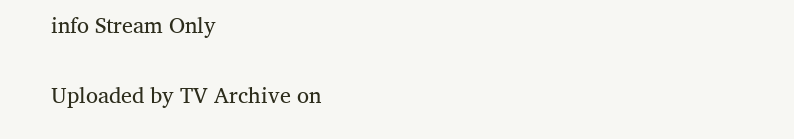info Stream Only

Uploaded by TV Archive on